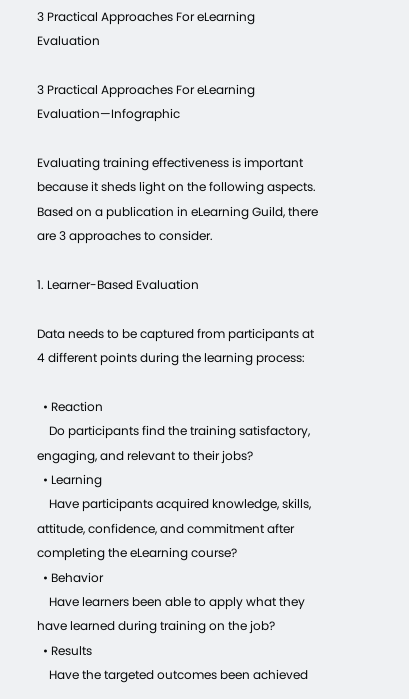3 Practical Approaches For eLearning Evaluation

3 Practical Approaches For eLearning Evaluation—Infographic

Evaluating training effectiveness is important because it sheds light on the following aspects. Based on a publication in eLearning Guild, there are 3 approaches to consider.

1. Learner-Based Evaluation

Data needs to be captured from participants at 4 different points during the learning process:

  • Reaction
    Do participants find the training satisfactory, engaging, and relevant to their jobs?
  • Learning
    Have participants acquired knowledge, skills, attitude, confidence, and commitment after completing the eLearning course?
  • Behavior
    Have learners been able to apply what they have learned during training on the job?
  • Results
    Have the targeted outcomes been achieved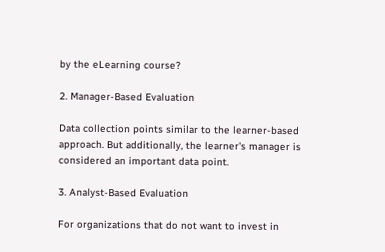by the eLearning course?

2. Manager-Based Evaluation

Data collection points similar to the learner-based approach. But additionally, the learner's manager is considered an important data point.

3. Analyst-Based Evaluation

For organizations that do not want to invest in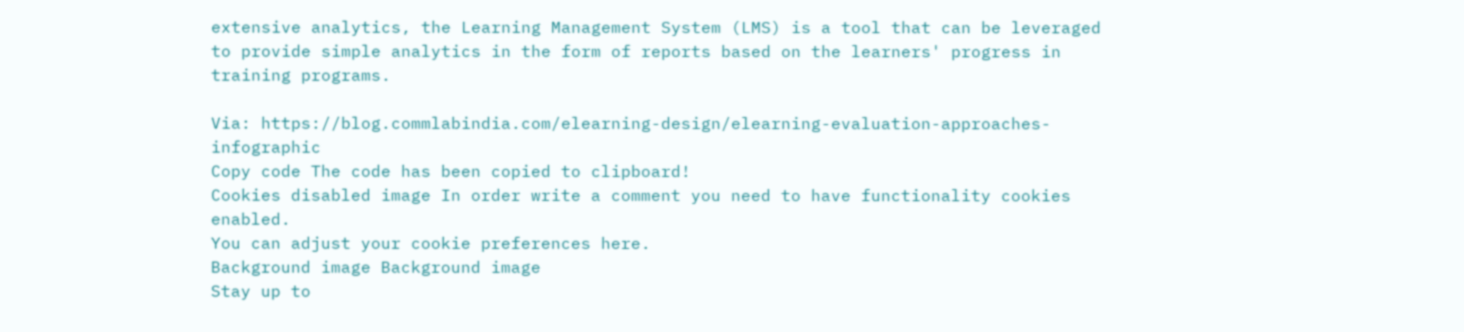extensive analytics, the Learning Management System (LMS) is a tool that can be leveraged to provide simple analytics in the form of reports based on the learners' progress in training programs.

Via: https://blog.commlabindia.com/elearning-design/elearning-evaluation-approaches-infographic
Copy code The code has been copied to clipboard!
Cookies disabled image In order write a comment you need to have functionality cookies enabled.
You can adjust your cookie preferences here.
Background image Background image
Stay up to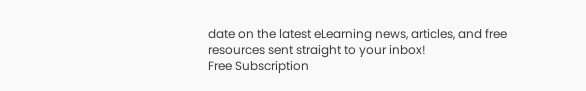date on the latest eLearning news, articles, and free resources sent straight to your inbox!
Free Subscription